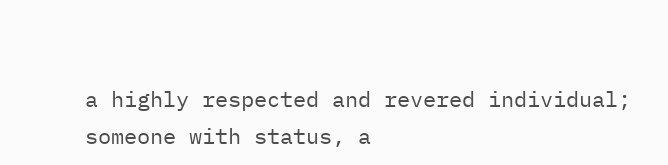a highly respected and revered individual; someone with status, a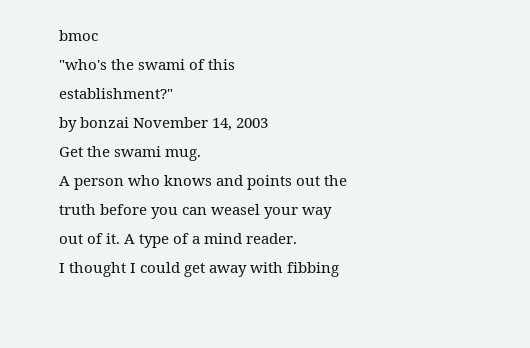bmoc
"who's the swami of this establishment?"
by bonzai November 14, 2003
Get the swami mug.
A person who knows and points out the truth before you can weasel your way out of it. A type of a mind reader.
I thought I could get away with fibbing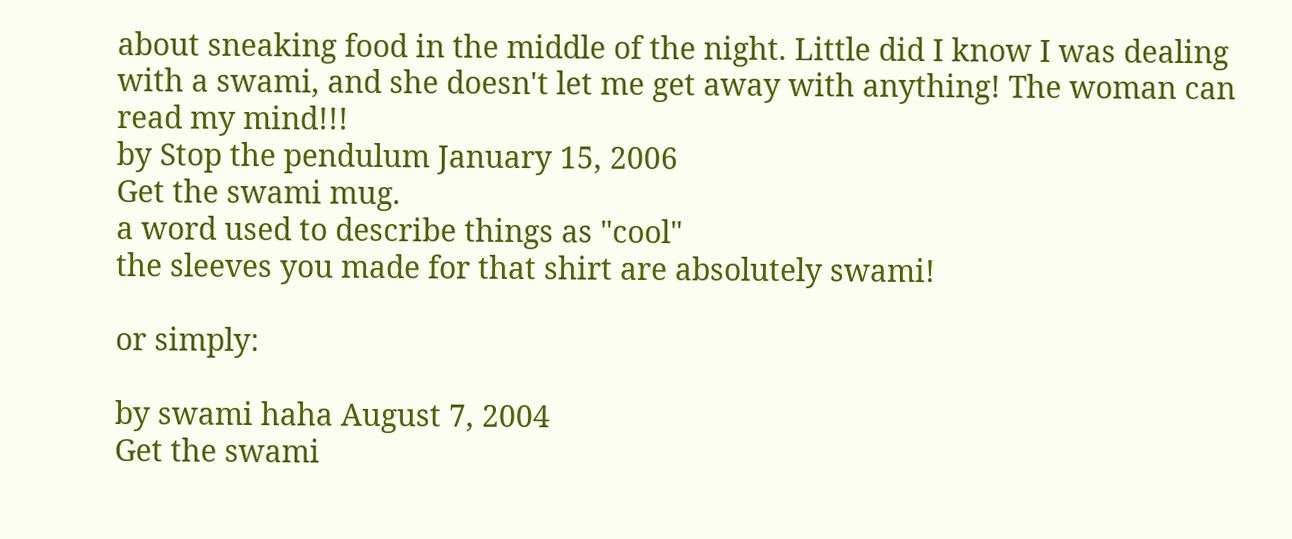about sneaking food in the middle of the night. Little did I know I was dealing with a swami, and she doesn't let me get away with anything! The woman can read my mind!!!
by Stop the pendulum January 15, 2006
Get the swami mug.
a word used to describe things as "cool"
the sleeves you made for that shirt are absolutely swami!

or simply:

by swami haha August 7, 2004
Get the swami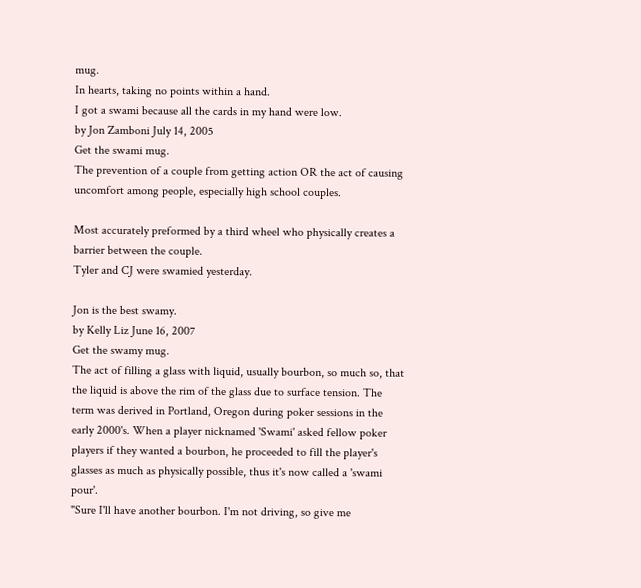mug.
In hearts, taking no points within a hand.
I got a swami because all the cards in my hand were low.
by Jon Zamboni July 14, 2005
Get the swami mug.
The prevention of a couple from getting action OR the act of causing uncomfort among people, especially high school couples.

Most accurately preformed by a third wheel who physically creates a barrier between the couple.
Tyler and CJ were swamied yesterday.

Jon is the best swamy.
by Kelly Liz June 16, 2007
Get the swamy mug.
The act of filling a glass with liquid, usually bourbon, so much so, that the liquid is above the rim of the glass due to surface tension. The term was derived in Portland, Oregon during poker sessions in the early 2000's. When a player nicknamed 'Swami' asked fellow poker players if they wanted a bourbon, he proceeded to fill the player's glasses as much as physically possible, thus it's now called a 'swami pour'.
"Sure I'll have another bourbon. I'm not driving, so give me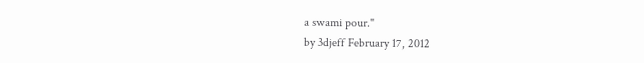a swami pour."
by 3djeff February 17, 2012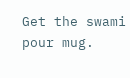Get the swami pour mug.